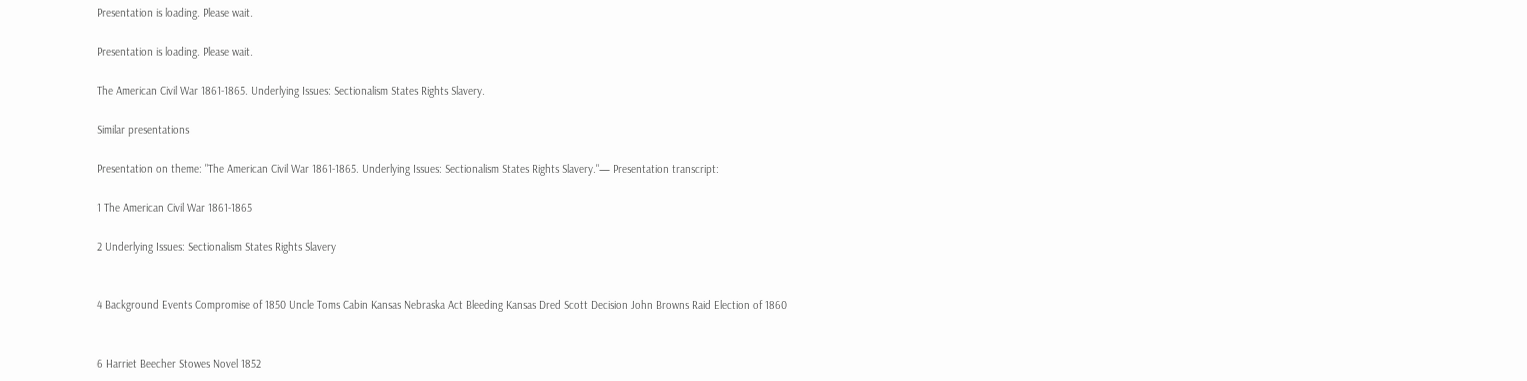Presentation is loading. Please wait.

Presentation is loading. Please wait.

The American Civil War 1861-1865. Underlying Issues: Sectionalism States Rights Slavery.

Similar presentations

Presentation on theme: "The American Civil War 1861-1865. Underlying Issues: Sectionalism States Rights Slavery."— Presentation transcript:

1 The American Civil War 1861-1865

2 Underlying Issues: Sectionalism States Rights Slavery


4 Background Events Compromise of 1850 Uncle Toms Cabin Kansas Nebraska Act Bleeding Kansas Dred Scott Decision John Browns Raid Election of 1860


6 Harriet Beecher Stowes Novel 1852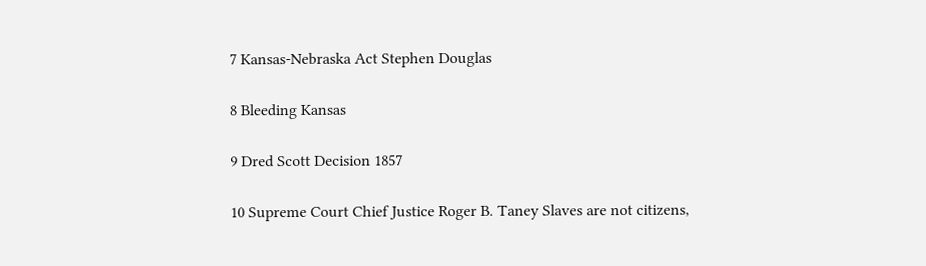7 Kansas-Nebraska Act Stephen Douglas

8 Bleeding Kansas

9 Dred Scott Decision 1857

10 Supreme Court Chief Justice Roger B. Taney Slaves are not citizens,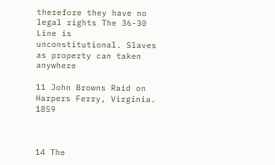therefore they have no legal rights The 36-30 Line is unconstitutional. Slaves as property can taken anywhere

11 John Browns Raid on Harpers Ferry, Virginia. 1859



14 The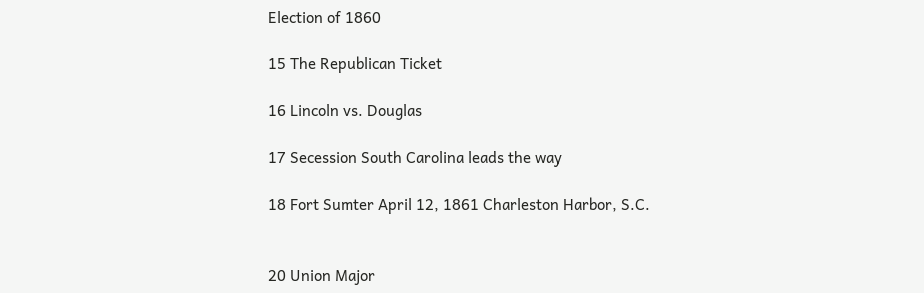Election of 1860

15 The Republican Ticket

16 Lincoln vs. Douglas

17 Secession South Carolina leads the way

18 Fort Sumter April 12, 1861 Charleston Harbor, S.C.


20 Union Major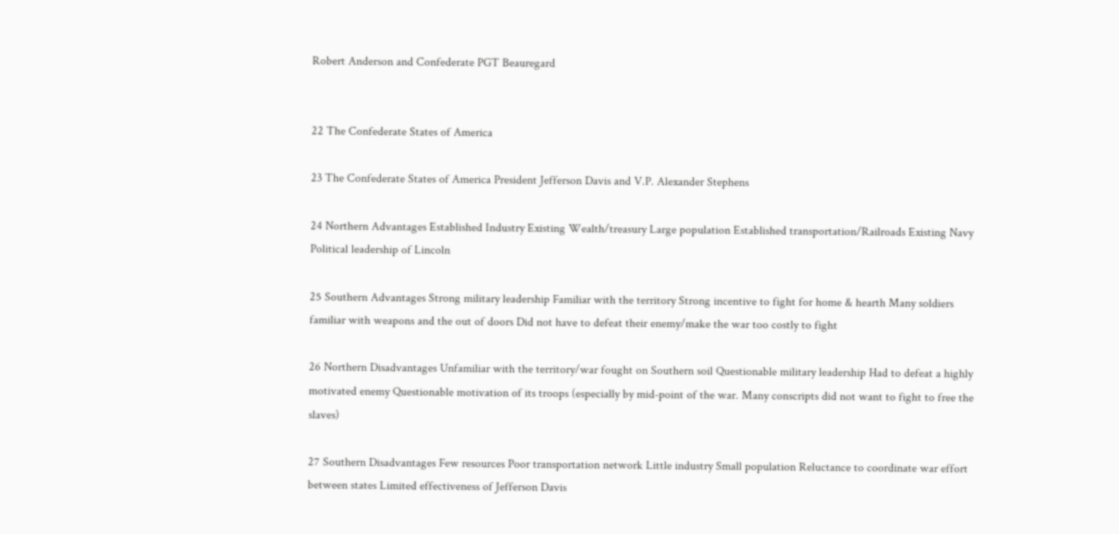Robert Anderson and Confederate PGT Beauregard


22 The Confederate States of America

23 The Confederate States of America President Jefferson Davis and V.P. Alexander Stephens

24 Northern Advantages Established Industry Existing Wealth/treasury Large population Established transportation/Railroads Existing Navy Political leadership of Lincoln

25 Southern Advantages Strong military leadership Familiar with the territory Strong incentive to fight for home & hearth Many soldiers familiar with weapons and the out of doors Did not have to defeat their enemy/make the war too costly to fight

26 Northern Disadvantages Unfamiliar with the territory/war fought on Southern soil Questionable military leadership Had to defeat a highly motivated enemy Questionable motivation of its troops (especially by mid-point of the war. Many conscripts did not want to fight to free the slaves)

27 Southern Disadvantages Few resources Poor transportation network Little industry Small population Reluctance to coordinate war effort between states Limited effectiveness of Jefferson Davis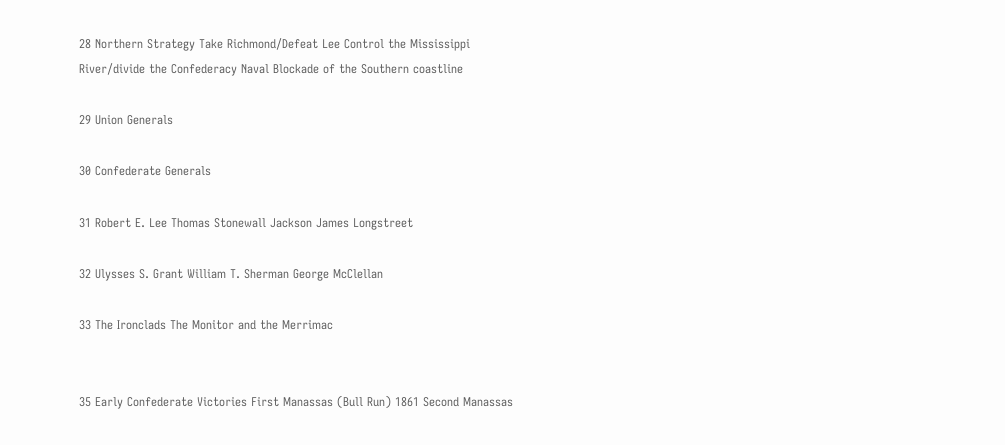28 Northern Strategy Take Richmond/Defeat Lee Control the Mississippi River/divide the Confederacy Naval Blockade of the Southern coastline

29 Union Generals

30 Confederate Generals

31 Robert E. Lee Thomas Stonewall Jackson James Longstreet

32 Ulysses S. Grant William T. Sherman George McClellan

33 The Ironclads The Monitor and the Merrimac


35 Early Confederate Victories First Manassas (Bull Run) 1861 Second Manassas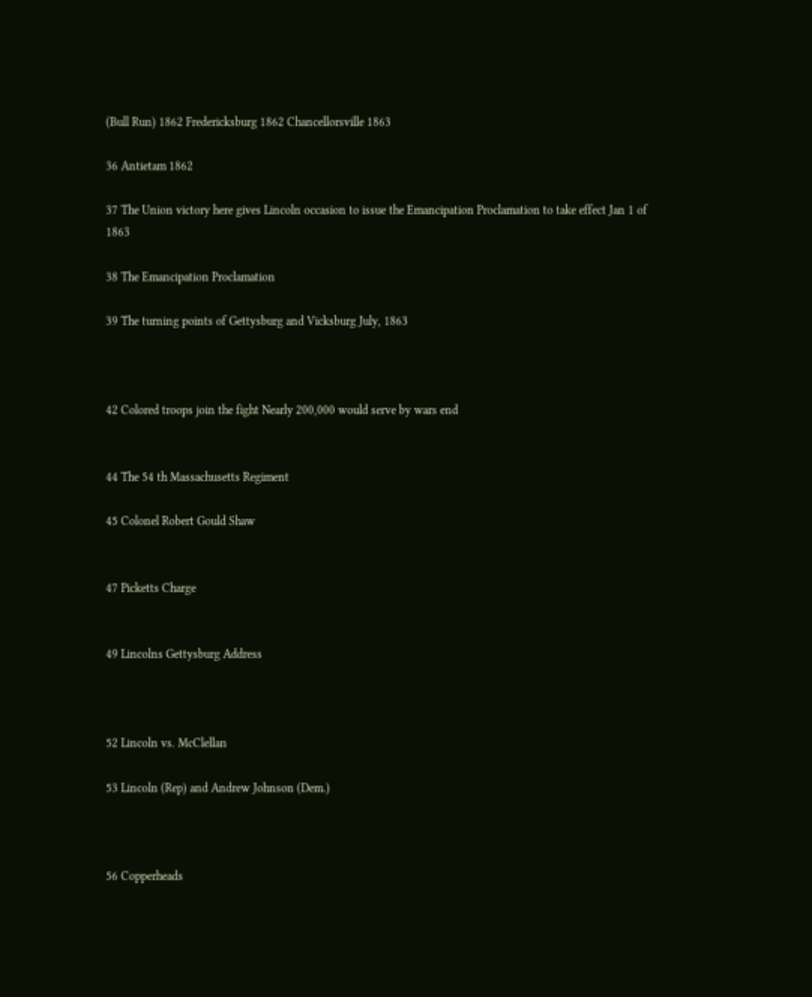(Bull Run) 1862 Fredericksburg 1862 Chancellorsville 1863

36 Antietam 1862

37 The Union victory here gives Lincoln occasion to issue the Emancipation Proclamation to take effect Jan 1 of 1863

38 The Emancipation Proclamation

39 The turning points of Gettysburg and Vicksburg July, 1863



42 Colored troops join the fight Nearly 200,000 would serve by wars end


44 The 54 th Massachusetts Regiment

45 Colonel Robert Gould Shaw


47 Picketts Charge


49 Lincolns Gettysburg Address



52 Lincoln vs. McClellan

53 Lincoln (Rep) and Andrew Johnson (Dem.)



56 Copperheads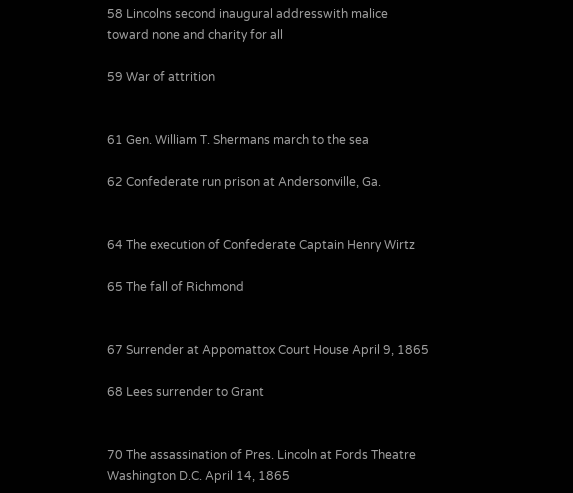58 Lincolns second inaugural addresswith malice toward none and charity for all

59 War of attrition


61 Gen. William T. Shermans march to the sea

62 Confederate run prison at Andersonville, Ga.


64 The execution of Confederate Captain Henry Wirtz

65 The fall of Richmond


67 Surrender at Appomattox Court House April 9, 1865

68 Lees surrender to Grant


70 The assassination of Pres. Lincoln at Fords Theatre Washington D.C. April 14, 1865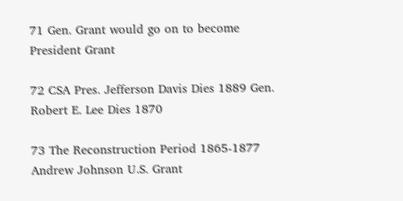71 Gen. Grant would go on to become President Grant

72 CSA Pres. Jefferson Davis Dies 1889 Gen. Robert E. Lee Dies 1870

73 The Reconstruction Period 1865-1877 Andrew Johnson U.S. Grant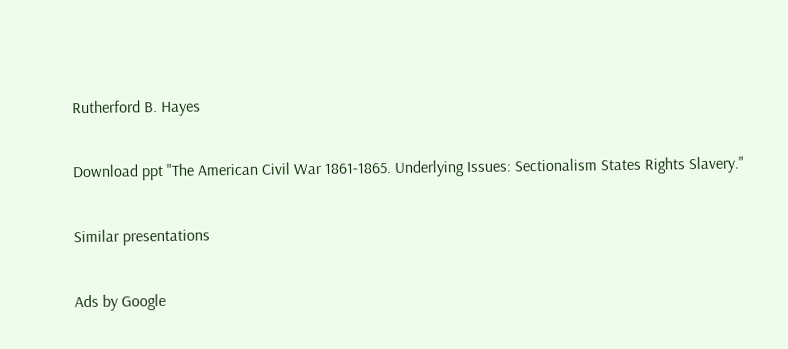Rutherford B. Hayes

Download ppt "The American Civil War 1861-1865. Underlying Issues: Sectionalism States Rights Slavery."

Similar presentations

Ads by Google